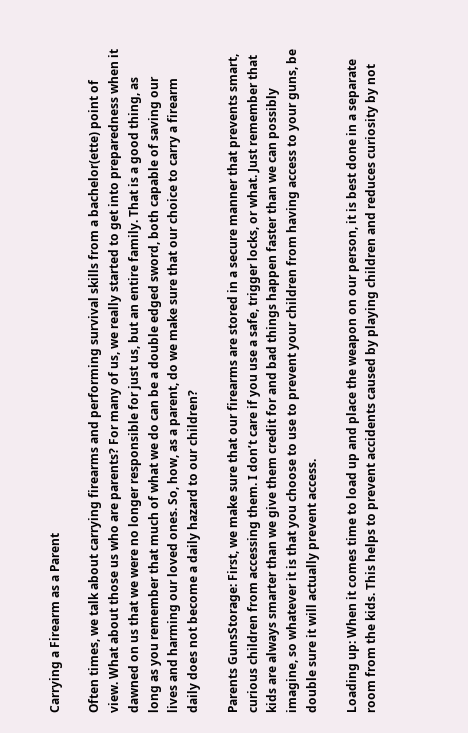Carrying a Firearm as a Parent

Often times, we talk about carrying firearms and performing survival skills from a bachelor(ette) point of view. What about those us who are parents? For many of us, we really started to get into preparedness when it dawned on us that we were no longer responsible for just us, but an entire family. That is a good thing, as long as you remember that much of what we do can be a double edged sword, both capable of saving our lives and harming our loved ones. So, how, as a parent, do we make sure that our choice to carry a firearm daily does not become a daily hazard to our children?

Parents GunsStorage: First, we make sure that our firearms are stored in a secure manner that prevents smart, curious children from accessing them. I don’t care if you use a safe, trigger locks, or what. Just remember that kids are always smarter than we give them credit for and bad things happen faster than we can possibly imagine, so whatever it is that you choose to use to prevent your children from having access to your guns, be double sure it will actually prevent access.

Loading up: When it comes time to load up and place the weapon on our person, it is best done in a separate room from the kids. This helps to prevent accidents caused by playing children and reduces curiosity by not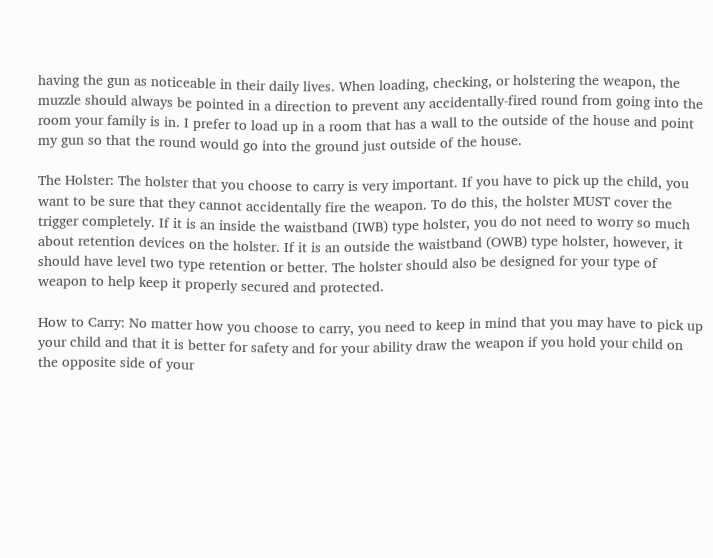having the gun as noticeable in their daily lives. When loading, checking, or holstering the weapon, the muzzle should always be pointed in a direction to prevent any accidentally-fired round from going into the room your family is in. I prefer to load up in a room that has a wall to the outside of the house and point my gun so that the round would go into the ground just outside of the house.

The Holster: The holster that you choose to carry is very important. If you have to pick up the child, you want to be sure that they cannot accidentally fire the weapon. To do this, the holster MUST cover the trigger completely. If it is an inside the waistband (IWB) type holster, you do not need to worry so much about retention devices on the holster. If it is an outside the waistband (OWB) type holster, however, it should have level two type retention or better. The holster should also be designed for your type of weapon to help keep it properly secured and protected.

How to Carry: No matter how you choose to carry, you need to keep in mind that you may have to pick up your child and that it is better for safety and for your ability draw the weapon if you hold your child on the opposite side of your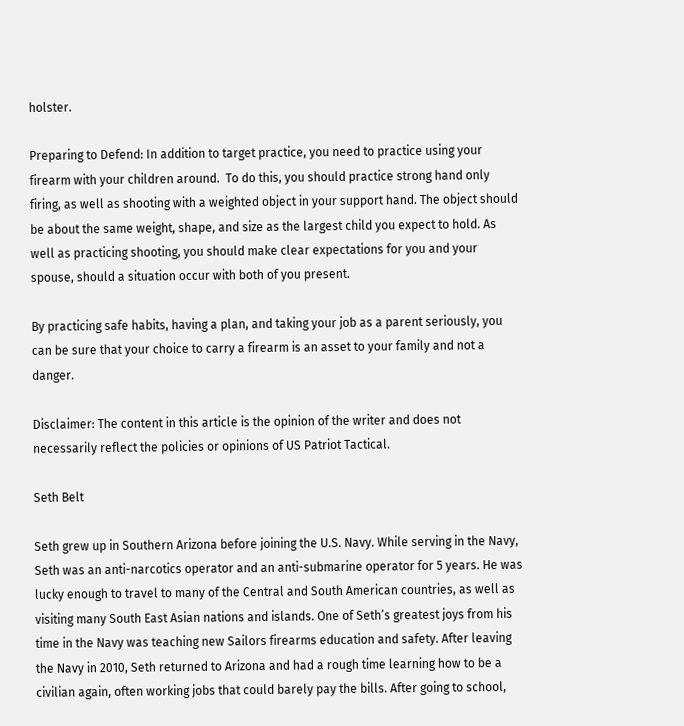holster.

Preparing to Defend: In addition to target practice, you need to practice using your firearm with your children around.  To do this, you should practice strong hand only firing, as well as shooting with a weighted object in your support hand. The object should be about the same weight, shape, and size as the largest child you expect to hold. As well as practicing shooting, you should make clear expectations for you and your spouse, should a situation occur with both of you present.

By practicing safe habits, having a plan, and taking your job as a parent seriously, you can be sure that your choice to carry a firearm is an asset to your family and not a danger.

Disclaimer: The content in this article is the opinion of the writer and does not necessarily reflect the policies or opinions of US Patriot Tactical.

Seth Belt

Seth grew up in Southern Arizona before joining the U.S. Navy. While serving in the Navy, Seth was an anti-narcotics operator and an anti-submarine operator for 5 years. He was lucky enough to travel to many of the Central and South American countries, as well as visiting many South East Asian nations and islands. One of Seth’s greatest joys from his time in the Navy was teaching new Sailors firearms education and safety. After leaving the Navy in 2010, Seth returned to Arizona and had a rough time learning how to be a civilian again, often working jobs that could barely pay the bills. After going to school,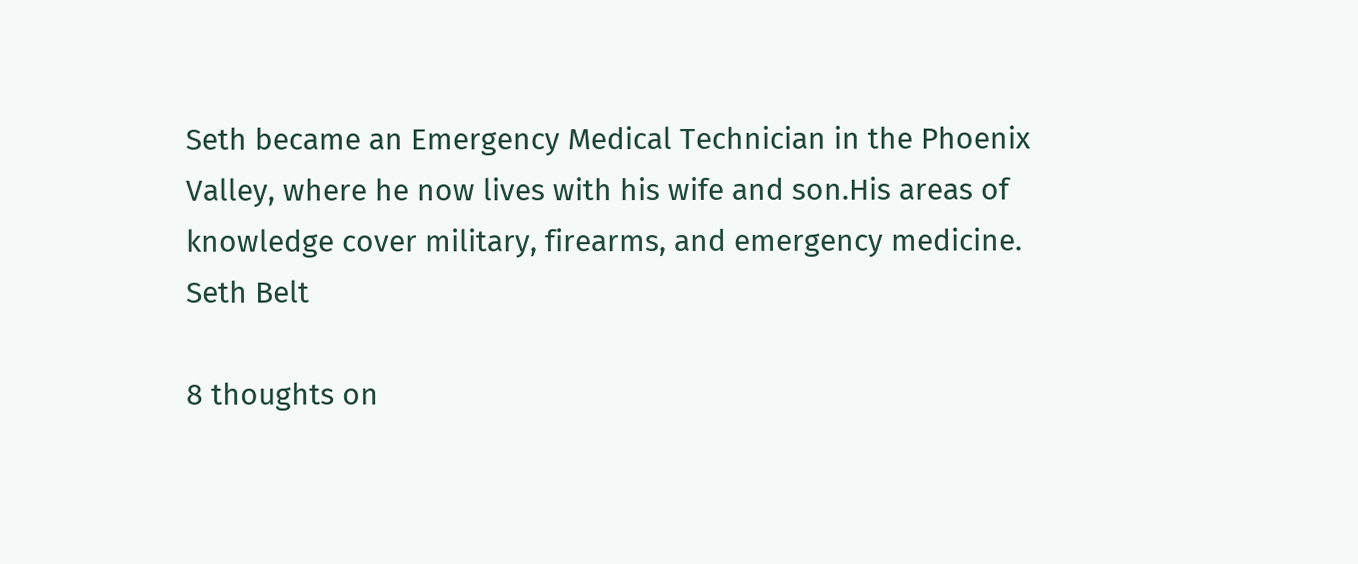Seth became an Emergency Medical Technician in the Phoenix Valley, where he now lives with his wife and son.His areas of knowledge cover military, firearms, and emergency medicine.
Seth Belt

8 thoughts on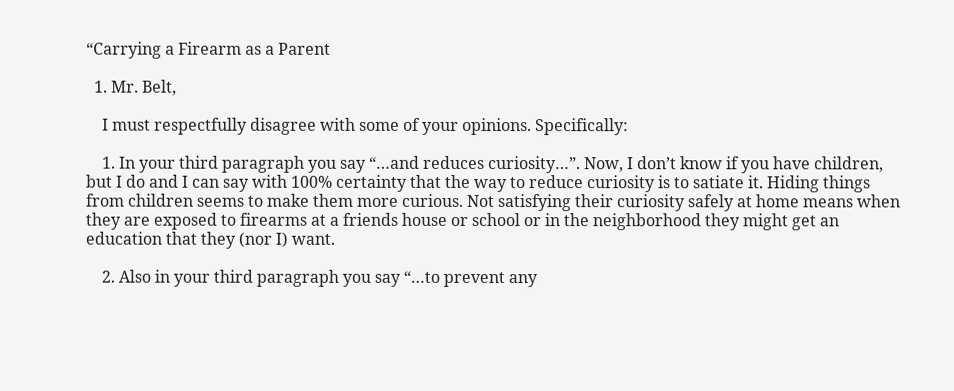“Carrying a Firearm as a Parent

  1. Mr. Belt,

    I must respectfully disagree with some of your opinions. Specifically:

    1. In your third paragraph you say “…and reduces curiosity…”. Now, I don’t know if you have children, but I do and I can say with 100% certainty that the way to reduce curiosity is to satiate it. Hiding things from children seems to make them more curious. Not satisfying their curiosity safely at home means when they are exposed to firearms at a friends house or school or in the neighborhood they might get an education that they (nor I) want.

    2. Also in your third paragraph you say “…to prevent any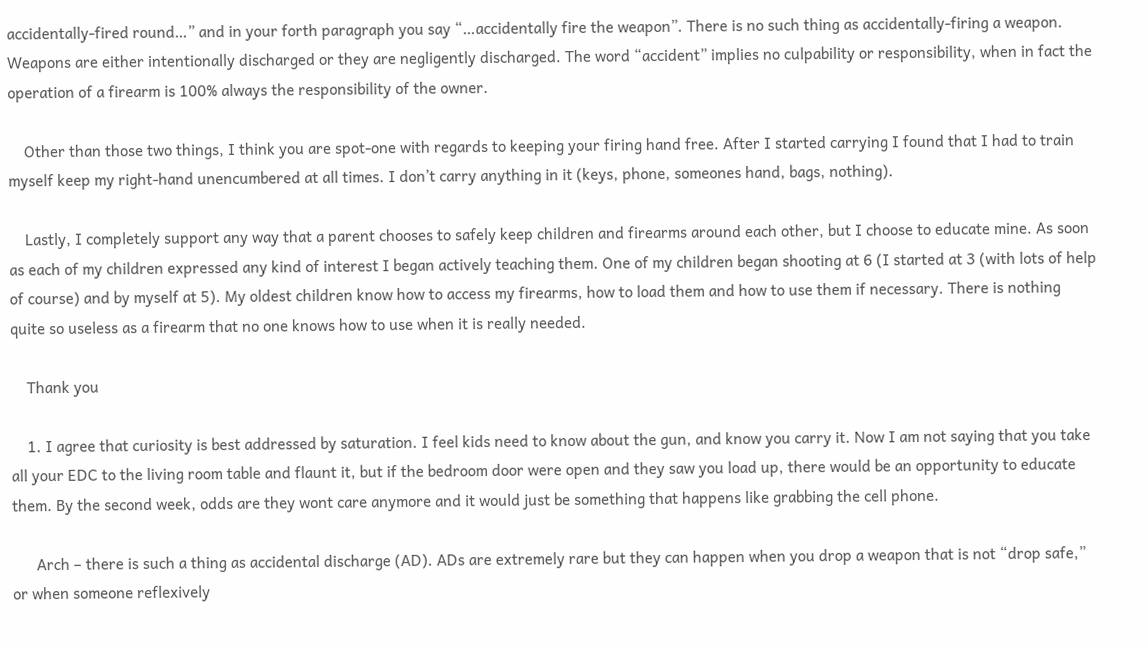accidentally-fired round…” and in your forth paragraph you say “…accidentally fire the weapon”. There is no such thing as accidentally-firing a weapon. Weapons are either intentionally discharged or they are negligently discharged. The word “accident” implies no culpability or responsibility, when in fact the operation of a firearm is 100% always the responsibility of the owner.

    Other than those two things, I think you are spot-one with regards to keeping your firing hand free. After I started carrying I found that I had to train myself keep my right-hand unencumbered at all times. I don’t carry anything in it (keys, phone, someones hand, bags, nothing).

    Lastly, I completely support any way that a parent chooses to safely keep children and firearms around each other, but I choose to educate mine. As soon as each of my children expressed any kind of interest I began actively teaching them. One of my children began shooting at 6 (I started at 3 (with lots of help of course) and by myself at 5). My oldest children know how to access my firearms, how to load them and how to use them if necessary. There is nothing quite so useless as a firearm that no one knows how to use when it is really needed.

    Thank you

    1. I agree that curiosity is best addressed by saturation. I feel kids need to know about the gun, and know you carry it. Now I am not saying that you take all your EDC to the living room table and flaunt it, but if the bedroom door were open and they saw you load up, there would be an opportunity to educate them. By the second week, odds are they wont care anymore and it would just be something that happens like grabbing the cell phone.

      Arch – there is such a thing as accidental discharge (AD). ADs are extremely rare but they can happen when you drop a weapon that is not “drop safe,” or when someone reflexively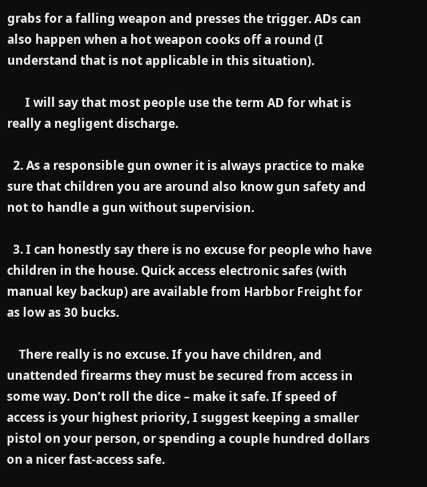grabs for a falling weapon and presses the trigger. ADs can also happen when a hot weapon cooks off a round (I understand that is not applicable in this situation).

      I will say that most people use the term AD for what is really a negligent discharge.

  2. As a responsible gun owner it is always practice to make sure that children you are around also know gun safety and not to handle a gun without supervision.

  3. I can honestly say there is no excuse for people who have children in the house. Quick access electronic safes (with manual key backup) are available from Harbbor Freight for as low as 30 bucks.

    There really is no excuse. If you have children, and unattended firearms they must be secured from access in some way. Don’t roll the dice – make it safe. If speed of access is your highest priority, I suggest keeping a smaller pistol on your person, or spending a couple hundred dollars on a nicer fast-access safe.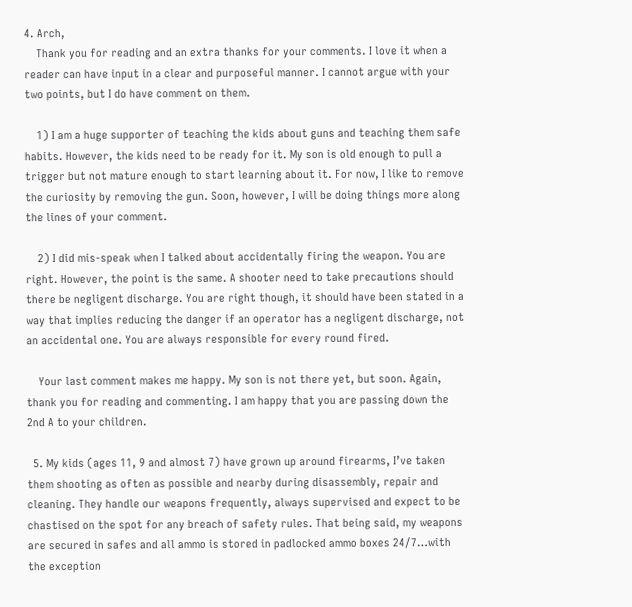4. Arch,
    Thank you for reading and an extra thanks for your comments. I love it when a reader can have input in a clear and purposeful manner. I cannot argue with your two points, but I do have comment on them.

    1) I am a huge supporter of teaching the kids about guns and teaching them safe habits. However, the kids need to be ready for it. My son is old enough to pull a trigger but not mature enough to start learning about it. For now, I like to remove the curiosity by removing the gun. Soon, however, I will be doing things more along the lines of your comment.

    2) I did mis-speak when I talked about accidentally firing the weapon. You are right. However, the point is the same. A shooter need to take precautions should there be negligent discharge. You are right though, it should have been stated in a way that implies reducing the danger if an operator has a negligent discharge, not an accidental one. You are always responsible for every round fired.

    Your last comment makes me happy. My son is not there yet, but soon. Again, thank you for reading and commenting. I am happy that you are passing down the 2nd A to your children.

  5. My kids (ages 11, 9 and almost 7) have grown up around firearms, I’ve taken them shooting as often as possible and nearby during disassembly, repair and cleaning. They handle our weapons frequently, always supervised and expect to be chastised on the spot for any breach of safety rules. That being said, my weapons are secured in safes and all ammo is stored in padlocked ammo boxes 24/7…with the exception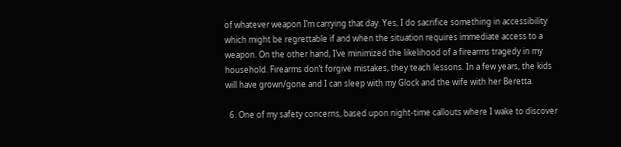of whatever weapon I’m carrying that day. Yes, I do sacrifice something in accessibility which might be regrettable if and when the situation requires immediate access to a weapon. On the other hand, I’ve minimized the likelihood of a firearms tragedy in my household. Firearms don’t forgive mistakes, they teach lessons. In a few years, the kids will have grown/gone and I can sleep with my Glock and the wife with her Beretta.

  6. One of my safety concerns, based upon night-time callouts where I wake to discover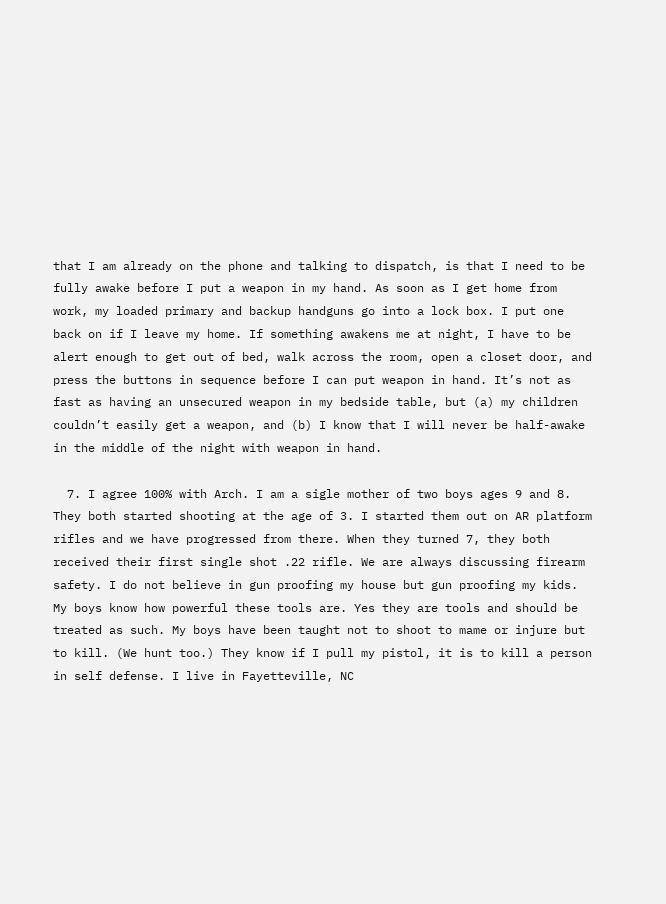that I am already on the phone and talking to dispatch, is that I need to be fully awake before I put a weapon in my hand. As soon as I get home from work, my loaded primary and backup handguns go into a lock box. I put one back on if I leave my home. If something awakens me at night, I have to be alert enough to get out of bed, walk across the room, open a closet door, and press the buttons in sequence before I can put weapon in hand. It’s not as fast as having an unsecured weapon in my bedside table, but (a) my children couldn’t easily get a weapon, and (b) I know that I will never be half-awake in the middle of the night with weapon in hand.

  7. I agree 100% with Arch. I am a sigle mother of two boys ages 9 and 8. They both started shooting at the age of 3. I started them out on AR platform rifles and we have progressed from there. When they turned 7, they both received their first single shot .22 rifle. We are always discussing firearm safety. I do not believe in gun proofing my house but gun proofing my kids. My boys know how powerful these tools are. Yes they are tools and should be treated as such. My boys have been taught not to shoot to mame or injure but to kill. (We hunt too.) They know if I pull my pistol, it is to kill a person in self defense. I live in Fayetteville, NC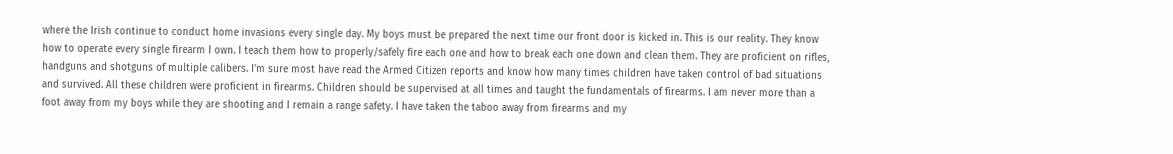where the Irish continue to conduct home invasions every single day. My boys must be prepared the next time our front door is kicked in. This is our reality. They know how to operate every single firearm I own. I teach them how to properly/safely fire each one and how to break each one down and clean them. They are proficient on rifles, handguns and shotguns of multiple calibers. I’m sure most have read the Armed Citizen reports and know how many times children have taken control of bad situations and survived. All these children were proficient in firearms. Children should be supervised at all times and taught the fundamentals of firearms. I am never more than a foot away from my boys while they are shooting and I remain a range safety. I have taken the taboo away from firearms and my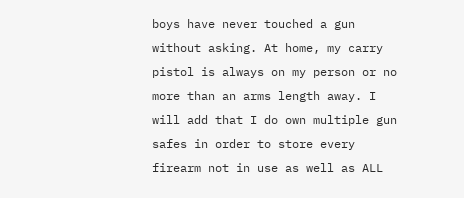boys have never touched a gun without asking. At home, my carry pistol is always on my person or no more than an arms length away. I will add that I do own multiple gun safes in order to store every firearm not in use as well as ALL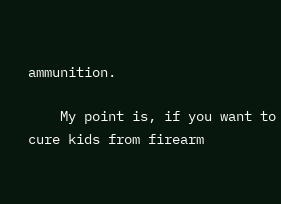ammunition.

    My point is, if you want to cure kids from firearm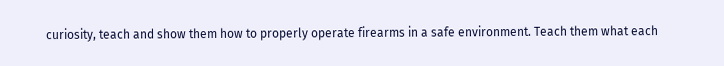curiosity, teach and show them how to properly operate firearms in a safe environment. Teach them what each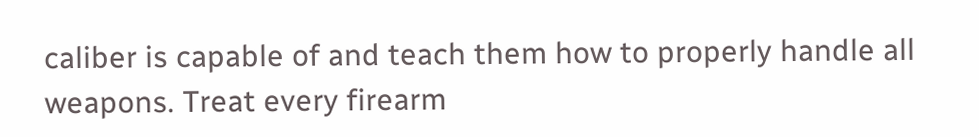caliber is capable of and teach them how to properly handle all weapons. Treat every firearm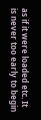as if it were loaded etc. It is never too early to begin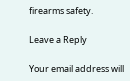firearms safety.

Leave a Reply

Your email address will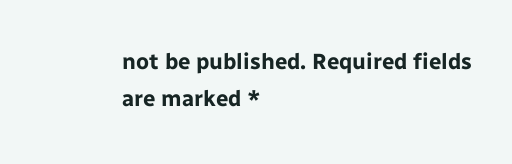not be published. Required fields are marked *